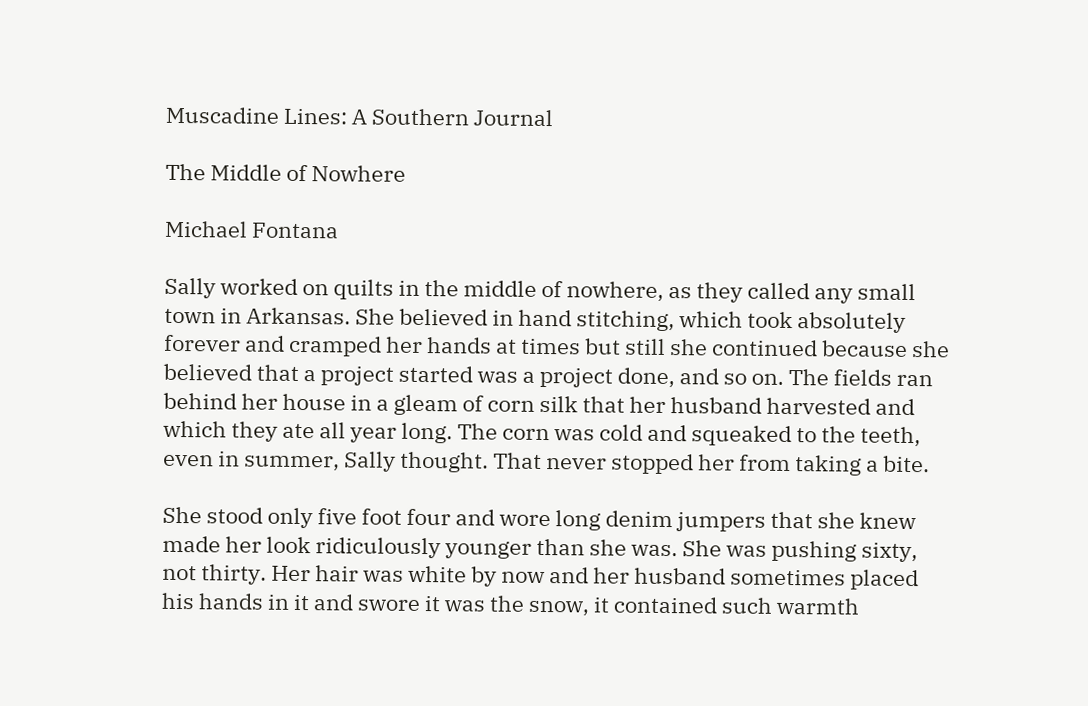Muscadine Lines: A Southern Journal

The Middle of Nowhere

Michael Fontana

Sally worked on quilts in the middle of nowhere, as they called any small town in Arkansas. She believed in hand stitching, which took absolutely forever and cramped her hands at times but still she continued because she believed that a project started was a project done, and so on. The fields ran behind her house in a gleam of corn silk that her husband harvested and which they ate all year long. The corn was cold and squeaked to the teeth, even in summer, Sally thought. That never stopped her from taking a bite.

She stood only five foot four and wore long denim jumpers that she knew made her look ridiculously younger than she was. She was pushing sixty, not thirty. Her hair was white by now and her husband sometimes placed his hands in it and swore it was the snow, it contained such warmth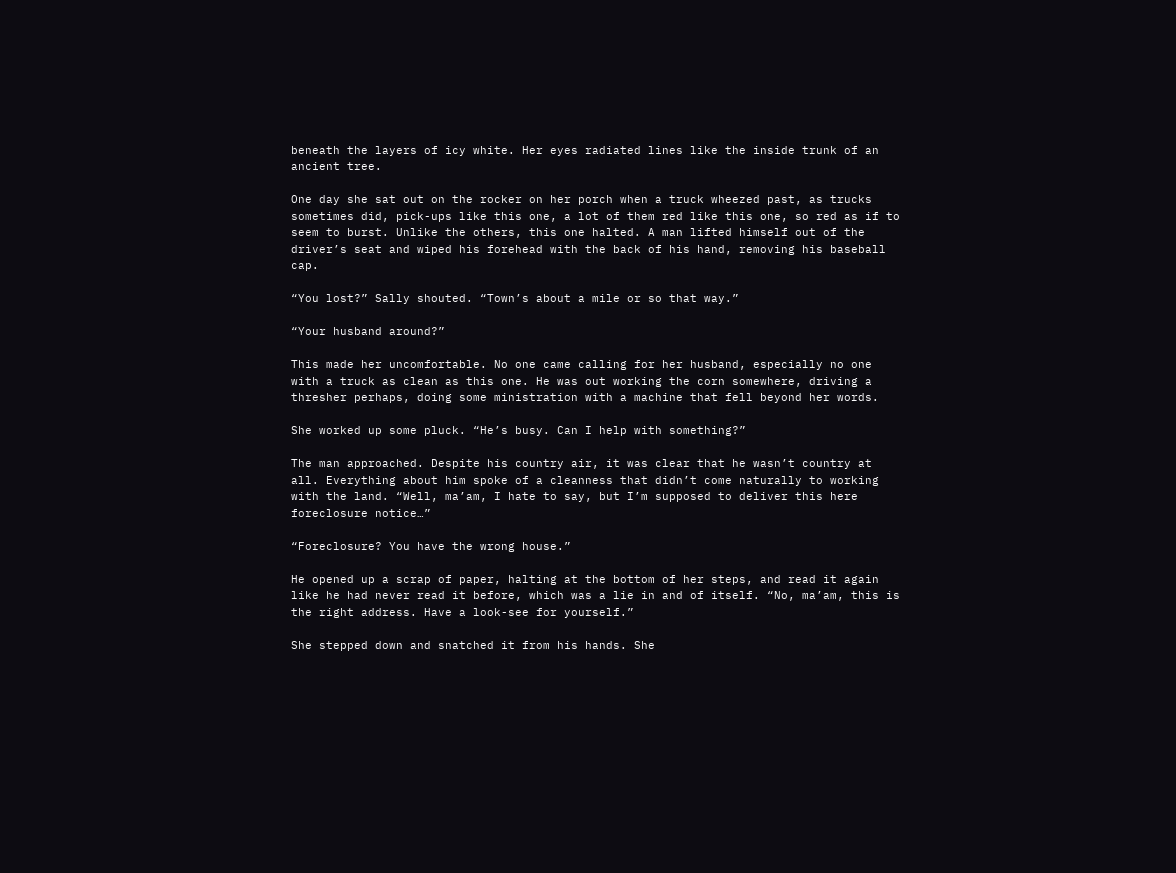beneath the layers of icy white. Her eyes radiated lines like the inside trunk of an ancient tree.

One day she sat out on the rocker on her porch when a truck wheezed past, as trucks sometimes did, pick-ups like this one, a lot of them red like this one, so red as if to seem to burst. Unlike the others, this one halted. A man lifted himself out of the driver’s seat and wiped his forehead with the back of his hand, removing his baseball cap.

“You lost?” Sally shouted. “Town’s about a mile or so that way.”

“Your husband around?”

This made her uncomfortable. No one came calling for her husband, especially no one with a truck as clean as this one. He was out working the corn somewhere, driving a thresher perhaps, doing some ministration with a machine that fell beyond her words.

She worked up some pluck. “He’s busy. Can I help with something?”

The man approached. Despite his country air, it was clear that he wasn’t country at all. Everything about him spoke of a cleanness that didn’t come naturally to working with the land. “Well, ma’am, I hate to say, but I’m supposed to deliver this here foreclosure notice…”

“Foreclosure? You have the wrong house.”

He opened up a scrap of paper, halting at the bottom of her steps, and read it again like he had never read it before, which was a lie in and of itself. “No, ma’am, this is the right address. Have a look-see for yourself.”

She stepped down and snatched it from his hands. She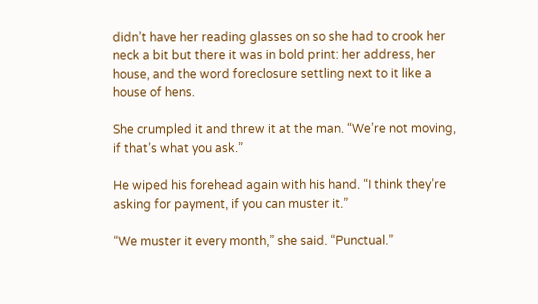didn’t have her reading glasses on so she had to crook her neck a bit but there it was in bold print: her address, her house, and the word foreclosure settling next to it like a house of hens.

She crumpled it and threw it at the man. “We’re not moving, if that’s what you ask.”

He wiped his forehead again with his hand. “I think they’re asking for payment, if you can muster it.”

“We muster it every month,” she said. “Punctual.”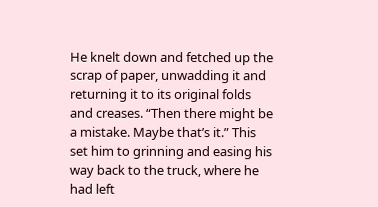He knelt down and fetched up the scrap of paper, unwadding it and returning it to its original folds and creases. “Then there might be a mistake. Maybe that’s it.” This set him to grinning and easing his way back to the truck, where he had left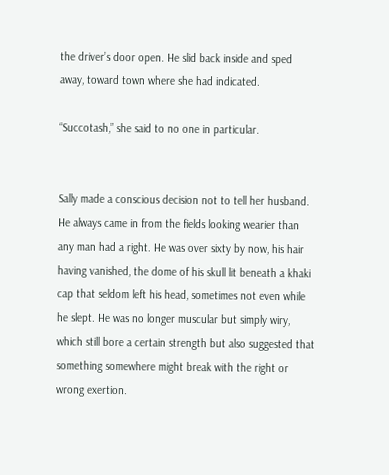the driver’s door open. He slid back inside and sped away, toward town where she had indicated.

“Succotash,” she said to no one in particular.


Sally made a conscious decision not to tell her husband. He always came in from the fields looking wearier than any man had a right. He was over sixty by now, his hair having vanished, the dome of his skull lit beneath a khaki cap that seldom left his head, sometimes not even while he slept. He was no longer muscular but simply wiry, which still bore a certain strength but also suggested that something somewhere might break with the right or wrong exertion.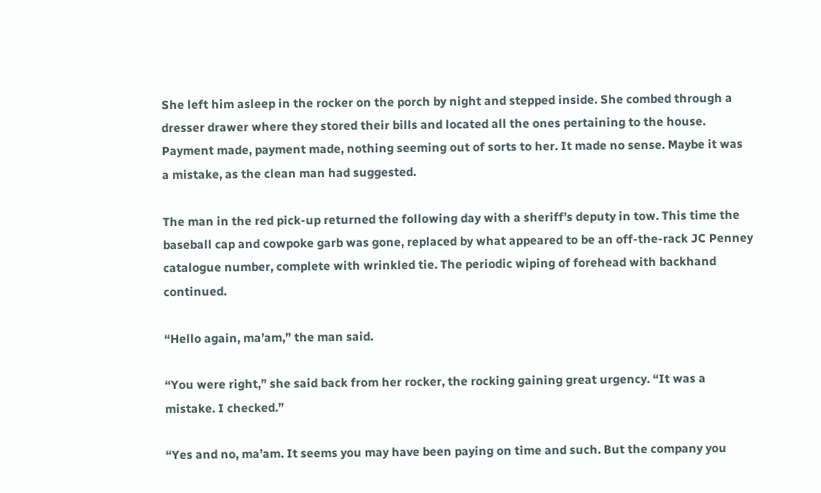She left him asleep in the rocker on the porch by night and stepped inside. She combed through a dresser drawer where they stored their bills and located all the ones pertaining to the house. Payment made, payment made, nothing seeming out of sorts to her. It made no sense. Maybe it was a mistake, as the clean man had suggested.

The man in the red pick-up returned the following day with a sheriff’s deputy in tow. This time the baseball cap and cowpoke garb was gone, replaced by what appeared to be an off-the-rack JC Penney catalogue number, complete with wrinkled tie. The periodic wiping of forehead with backhand continued.

“Hello again, ma’am,” the man said.

“You were right,” she said back from her rocker, the rocking gaining great urgency. “It was a mistake. I checked.”

“Yes and no, ma’am. It seems you may have been paying on time and such. But the company you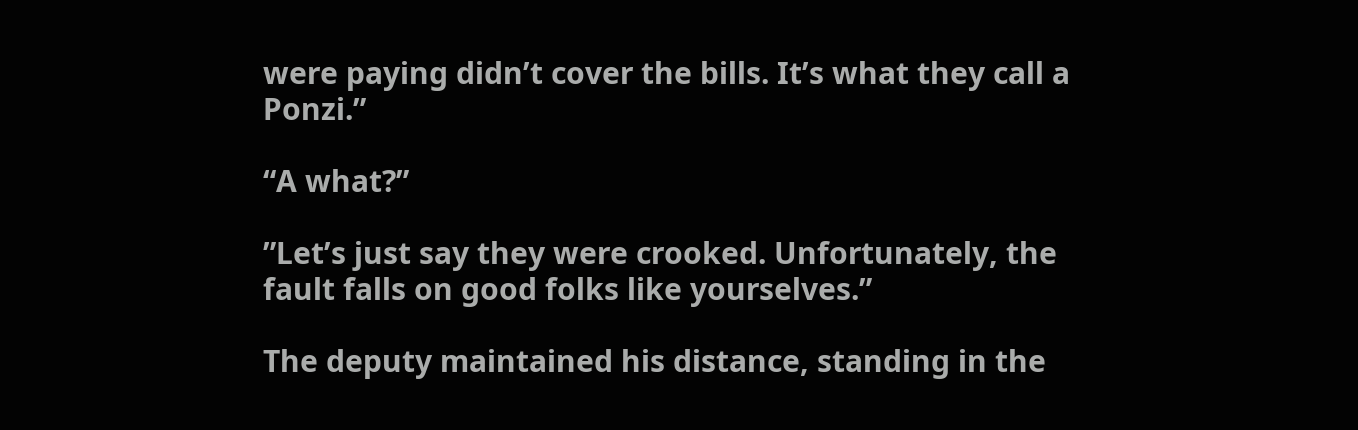were paying didn’t cover the bills. It’s what they call a Ponzi.”

“A what?”

”Let’s just say they were crooked. Unfortunately, the fault falls on good folks like yourselves.”

The deputy maintained his distance, standing in the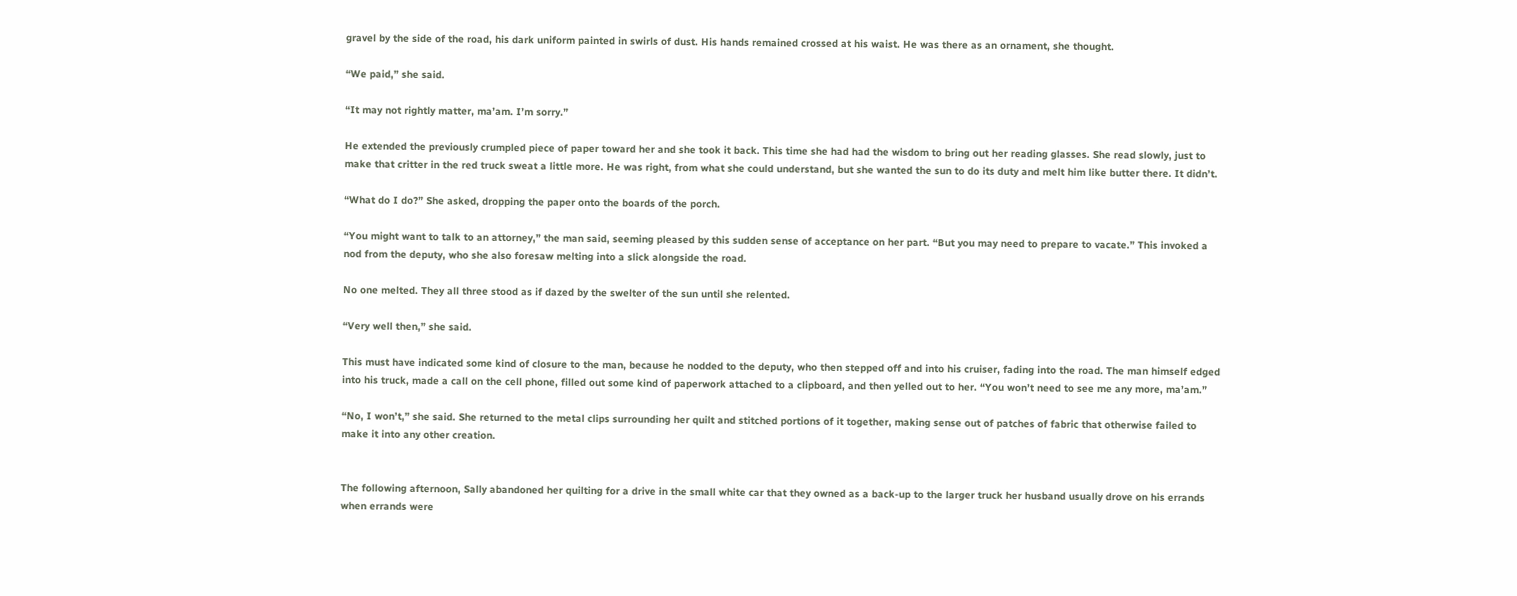gravel by the side of the road, his dark uniform painted in swirls of dust. His hands remained crossed at his waist. He was there as an ornament, she thought.

“We paid,” she said.

“It may not rightly matter, ma’am. I’m sorry.”

He extended the previously crumpled piece of paper toward her and she took it back. This time she had had the wisdom to bring out her reading glasses. She read slowly, just to make that critter in the red truck sweat a little more. He was right, from what she could understand, but she wanted the sun to do its duty and melt him like butter there. It didn’t.

“What do I do?” She asked, dropping the paper onto the boards of the porch.

“You might want to talk to an attorney,” the man said, seeming pleased by this sudden sense of acceptance on her part. “But you may need to prepare to vacate.” This invoked a nod from the deputy, who she also foresaw melting into a slick alongside the road.

No one melted. They all three stood as if dazed by the swelter of the sun until she relented.

“Very well then,” she said.

This must have indicated some kind of closure to the man, because he nodded to the deputy, who then stepped off and into his cruiser, fading into the road. The man himself edged into his truck, made a call on the cell phone, filled out some kind of paperwork attached to a clipboard, and then yelled out to her. “You won’t need to see me any more, ma’am.”

“No, I won’t,” she said. She returned to the metal clips surrounding her quilt and stitched portions of it together, making sense out of patches of fabric that otherwise failed to make it into any other creation.


The following afternoon, Sally abandoned her quilting for a drive in the small white car that they owned as a back-up to the larger truck her husband usually drove on his errands when errands were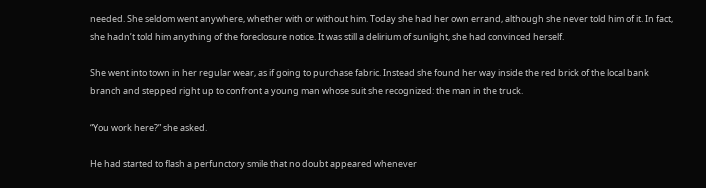needed. She seldom went anywhere, whether with or without him. Today she had her own errand, although she never told him of it. In fact, she hadn’t told him anything of the foreclosure notice. It was still a delirium of sunlight, she had convinced herself.

She went into town in her regular wear, as if going to purchase fabric. Instead she found her way inside the red brick of the local bank branch and stepped right up to confront a young man whose suit she recognized: the man in the truck.

“You work here?” she asked.

He had started to flash a perfunctory smile that no doubt appeared whenever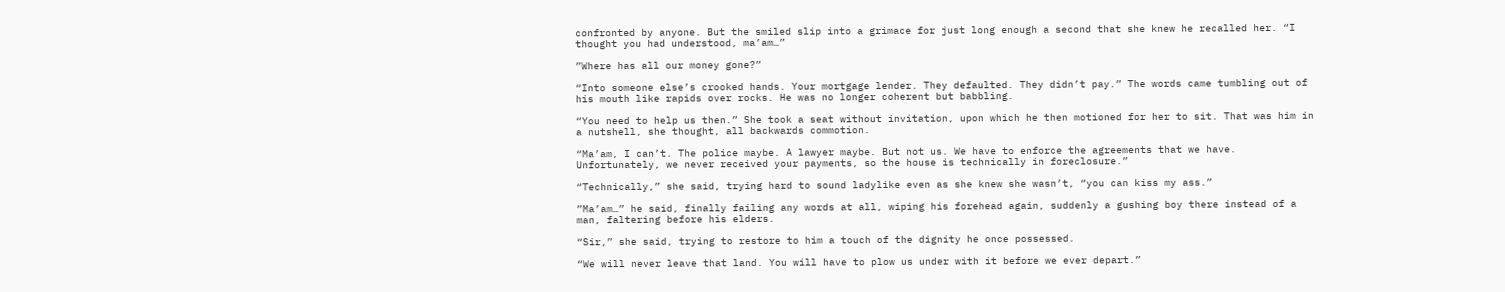confronted by anyone. But the smiled slip into a grimace for just long enough a second that she knew he recalled her. “I thought you had understood, ma’am…”

”Where has all our money gone?”

“Into someone else’s crooked hands. Your mortgage lender. They defaulted. They didn’t pay.” The words came tumbling out of his mouth like rapids over rocks. He was no longer coherent but babbling.

“You need to help us then.” She took a seat without invitation, upon which he then motioned for her to sit. That was him in a nutshell, she thought, all backwards commotion.

“Ma’am, I can’t. The police maybe. A lawyer maybe. But not us. We have to enforce the agreements that we have. Unfortunately, we never received your payments, so the house is technically in foreclosure.”

“Technically,” she said, trying hard to sound ladylike even as she knew she wasn’t, “you can kiss my ass.”

”Ma’am…” he said, finally failing any words at all, wiping his forehead again, suddenly a gushing boy there instead of a man, faltering before his elders.

“Sir,” she said, trying to restore to him a touch of the dignity he once possessed.

“We will never leave that land. You will have to plow us under with it before we ever depart.”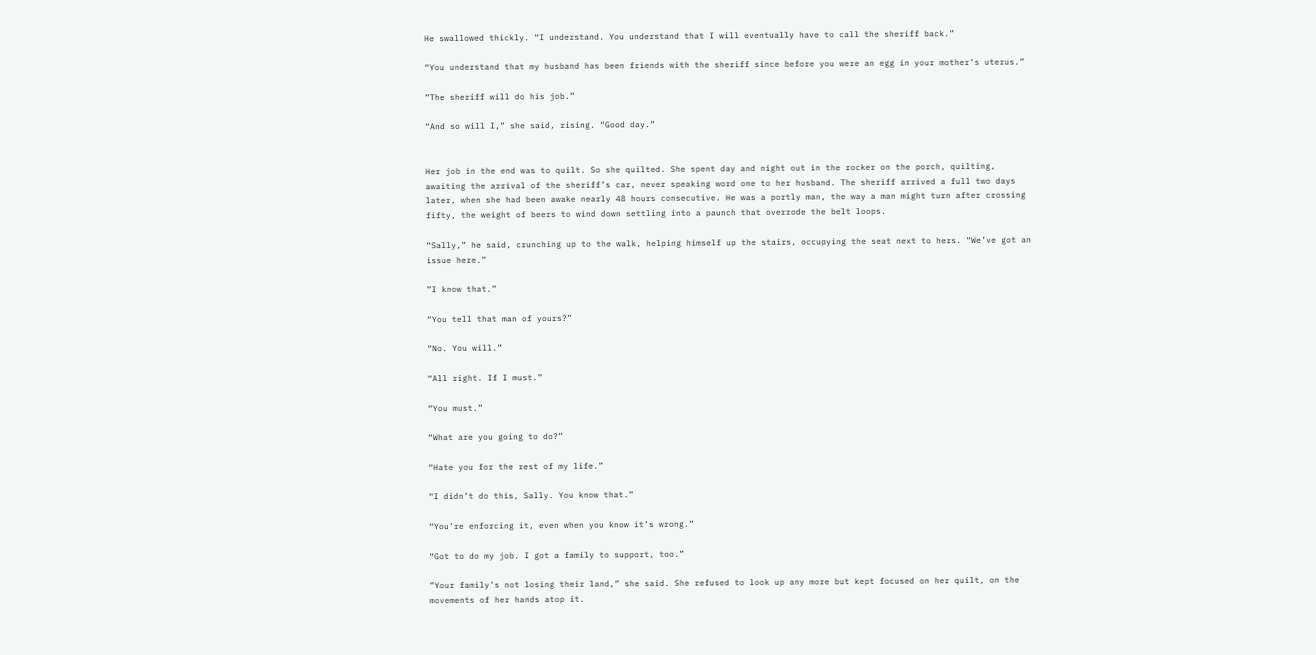He swallowed thickly. “I understand. You understand that I will eventually have to call the sheriff back.”

“You understand that my husband has been friends with the sheriff since before you were an egg in your mother’s uterus.”

”The sheriff will do his job.”

“And so will I,” she said, rising. “Good day.”


Her job in the end was to quilt. So she quilted. She spent day and night out in the rocker on the porch, quilting, awaiting the arrival of the sheriff’s car, never speaking word one to her husband. The sheriff arrived a full two days later, when she had been awake nearly 48 hours consecutive. He was a portly man, the way a man might turn after crossing fifty, the weight of beers to wind down settling into a paunch that overrode the belt loops.

“Sally,” he said, crunching up to the walk, helping himself up the stairs, occupying the seat next to hers. “We’ve got an issue here.”

”I know that.”

“You tell that man of yours?”

“No. You will.”

“All right. If I must.”

“You must.”

“What are you going to do?”

“Hate you for the rest of my life.”

“I didn’t do this, Sally. You know that.”

“You’re enforcing it, even when you know it’s wrong.”

“Got to do my job. I got a family to support, too.”

”Your family’s not losing their land,” she said. She refused to look up any more but kept focused on her quilt, on the movements of her hands atop it.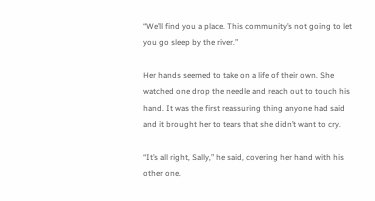“We’ll find you a place. This community’s not going to let you go sleep by the river.”

Her hands seemed to take on a life of their own. She watched one drop the needle and reach out to touch his hand. It was the first reassuring thing anyone had said and it brought her to tears that she didn’t want to cry.

“It’s all right, Sally,” he said, covering her hand with his other one.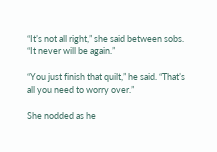“It’s not all right,” she said between sobs. “It never will be again.”

“You just finish that quilt,” he said. “That’s all you need to worry over.”

She nodded as he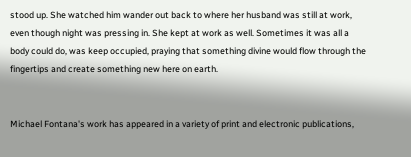stood up. She watched him wander out back to where her husband was still at work, even though night was pressing in. She kept at work as well. Sometimes it was all a body could do, was keep occupied, praying that something divine would flow through the fingertips and create something new here on earth.


Michael Fontana's work has appeared in a variety of print and electronic publications,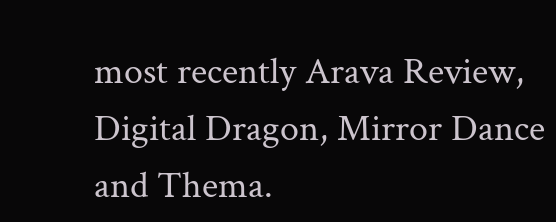most recently Arava Review, Digital Dragon, Mirror Dance and Thema.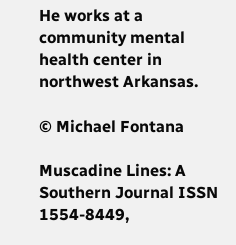He works at a community mental health center in northwest Arkansas.

© Michael Fontana

Muscadine Lines: A Southern Journal ISSN 1554-8449,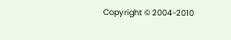Copyright © 2004-2010